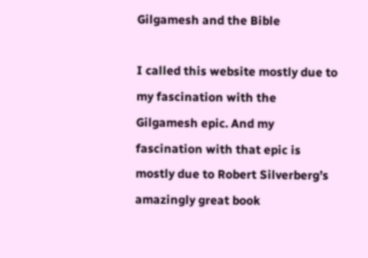Gilgamesh and the Bible

I called this website mostly due to my fascination with the Gilgamesh epic. And my fascination with that epic is mostly due to Robert Silverberg’s amazingly great book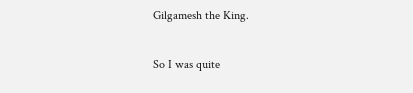Gilgamesh the King.

So I was quite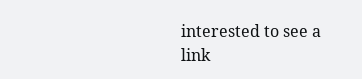interested to see a link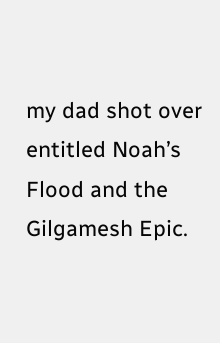my dad shot over entitled Noah’s Flood and the Gilgamesh Epic.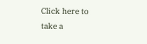Click here to take a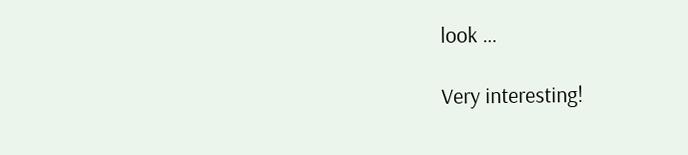look …

Very interesting!